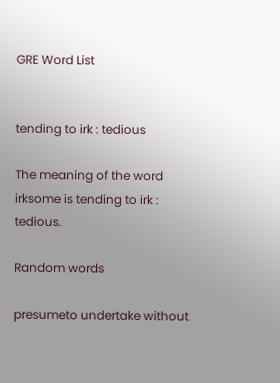GRE Word List


tending to irk : tedious

The meaning of the word irksome is tending to irk : tedious.

Random words

presumeto undertake without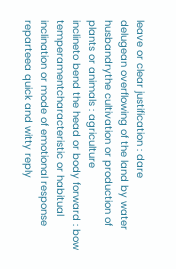leave or clear justification : dare
delugean overflowing of the land by water
husbandrythe cultivation or production of plants or animals : agriculture
inclineto bend the head or body forward : bow
temperamentcharacteristic or habitual inclination or mode of emotional response
reparteea quick and witty reply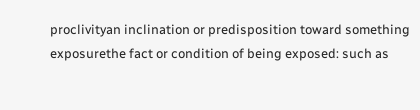proclivityan inclination or predisposition toward something
exposurethe fact or condition of being exposed: such as